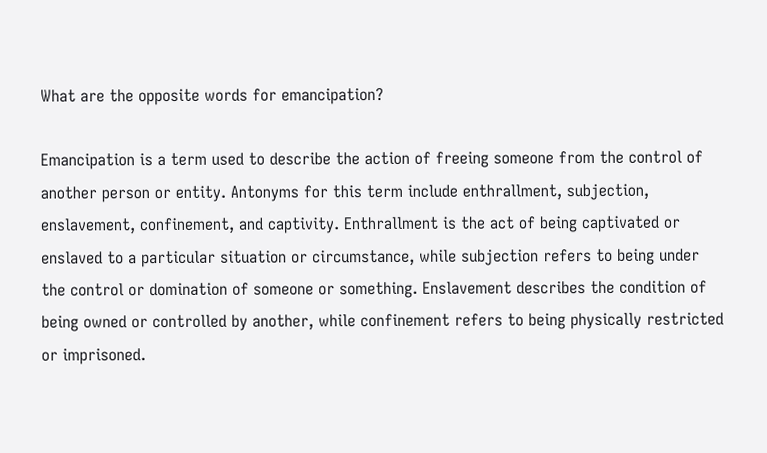What are the opposite words for emancipation?

Emancipation is a term used to describe the action of freeing someone from the control of another person or entity. Antonyms for this term include enthrallment, subjection, enslavement, confinement, and captivity. Enthrallment is the act of being captivated or enslaved to a particular situation or circumstance, while subjection refers to being under the control or domination of someone or something. Enslavement describes the condition of being owned or controlled by another, while confinement refers to being physically restricted or imprisoned.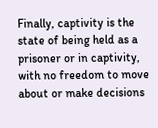Finally, captivity is the state of being held as a prisoner or in captivity, with no freedom to move about or make decisions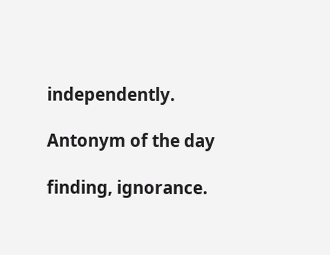independently.

Antonym of the day

finding, ignorance.